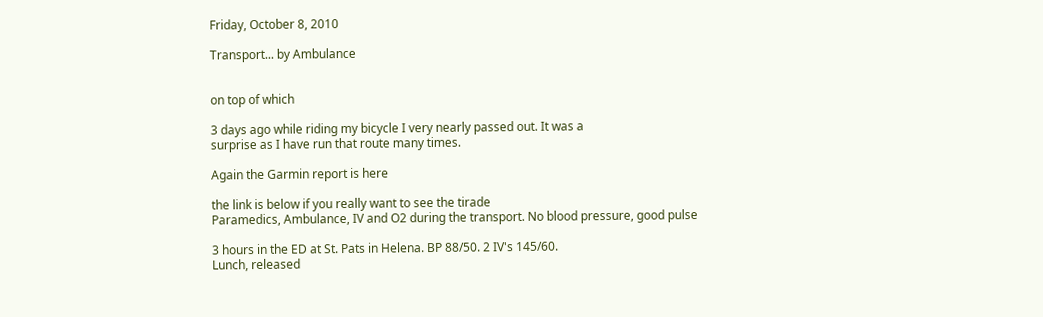Friday, October 8, 2010

Transport... by Ambulance


on top of which

3 days ago while riding my bicycle I very nearly passed out. It was a
surprise as I have run that route many times.

Again the Garmin report is here

the link is below if you really want to see the tirade
Paramedics, Ambulance, IV and O2 during the transport. No blood pressure, good pulse

3 hours in the ED at St. Pats in Helena. BP 88/50. 2 IV's 145/60.
Lunch, released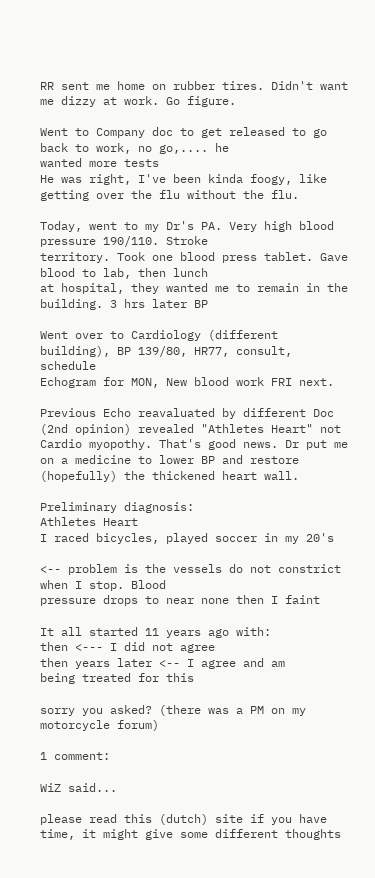RR sent me home on rubber tires. Didn't want me dizzy at work. Go figure.

Went to Company doc to get released to go back to work, no go,.... he
wanted more tests
He was right, I've been kinda foogy, like getting over the flu without the flu.

Today, went to my Dr's PA. Very high blood pressure 190/110. Stroke
territory. Took one blood press tablet. Gave blood to lab, then lunch
at hospital, they wanted me to remain in the building. 3 hrs later BP

Went over to Cardiology (different building), BP 139/80, HR77, consult, schedule
Echogram for MON, New blood work FRI next.

Previous Echo reavaluated by different Doc (2nd opinion) revealed "Athletes Heart" not Cardio myopothy. That's good news. Dr put me on a medicine to lower BP and restore (hopefully) the thickened heart wall.

Preliminary diagnosis:
Athletes Heart
I raced bicycles, played soccer in my 20's

<-- problem is the vessels do not constrict when I stop. Blood
pressure drops to near none then I faint

It all started 11 years ago with:
then <--- I did not agree
then years later <-- I agree and am
being treated for this

sorry you asked? (there was a PM on my motorcycle forum)

1 comment:

WiZ said...

please read this (dutch) site if you have time, it might give some different thoughts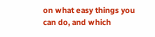on what easy things you can do, and which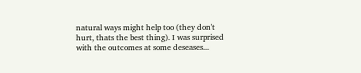natural ways might help too (they don't hurt, thats the best thing). I was surprised with the outcomes at some deseases...